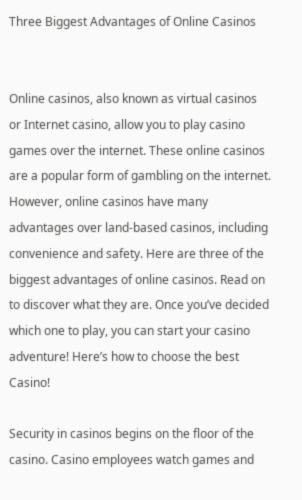Three Biggest Advantages of Online Casinos


Online casinos, also known as virtual casinos or Internet casino, allow you to play casino games over the internet. These online casinos are a popular form of gambling on the internet. However, online casinos have many advantages over land-based casinos, including convenience and safety. Here are three of the biggest advantages of online casinos. Read on to discover what they are. Once you’ve decided which one to play, you can start your casino adventure! Here’s how to choose the best Casino!

Security in casinos begins on the floor of the casino. Casino employees watch games and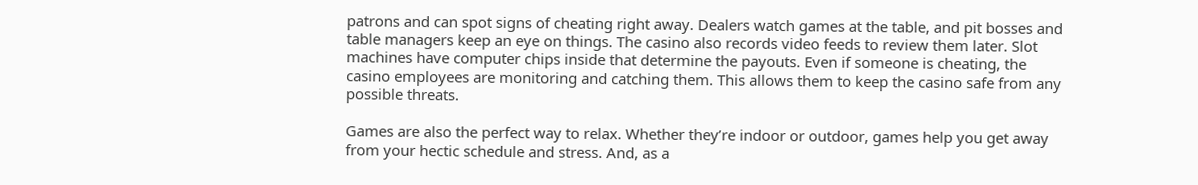patrons and can spot signs of cheating right away. Dealers watch games at the table, and pit bosses and table managers keep an eye on things. The casino also records video feeds to review them later. Slot machines have computer chips inside that determine the payouts. Even if someone is cheating, the casino employees are monitoring and catching them. This allows them to keep the casino safe from any possible threats.

Games are also the perfect way to relax. Whether they’re indoor or outdoor, games help you get away from your hectic schedule and stress. And, as a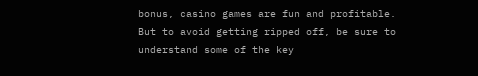bonus, casino games are fun and profitable. But to avoid getting ripped off, be sure to understand some of the key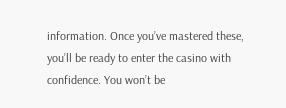information. Once you’ve mastered these, you’ll be ready to enter the casino with confidence. You won’t be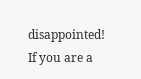disappointed! If you are a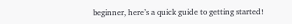beginner, here’s a quick guide to getting started!